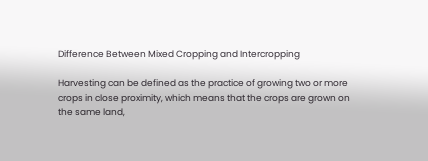Difference Between Mixed Cropping and Intercropping

Harvesting can be defined as the practice of growing two or more crops in close proximity, which means that the crops are grown on the same land,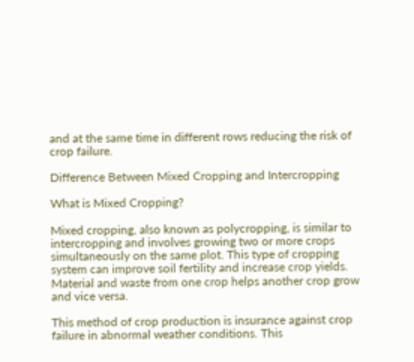and at the same time in different rows reducing the risk of crop failure.

Difference Between Mixed Cropping and Intercropping

What is Mixed Cropping?

Mixed cropping, also known as polycropping, is similar to intercropping and involves growing two or more crops simultaneously on the same plot. This type of cropping system can improve soil fertility and increase crop yields. Material and waste from one crop helps another crop grow and vice versa.

This method of crop production is insurance against crop failure in abnormal weather conditions. This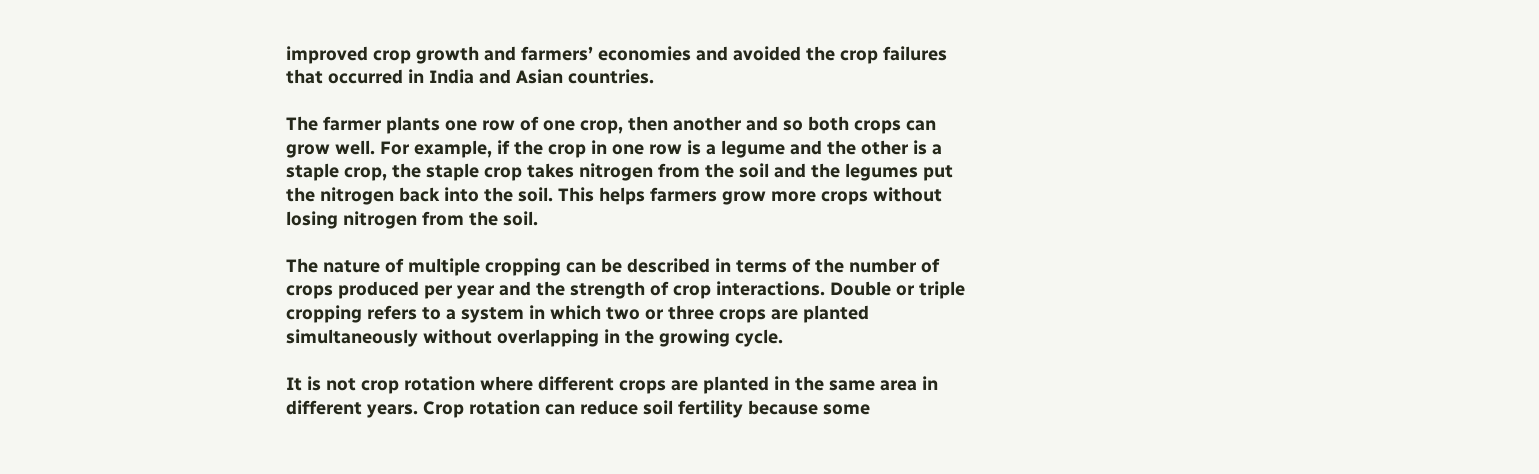improved crop growth and farmers’ economies and avoided the crop failures that occurred in India and Asian countries.

The farmer plants one row of one crop, then another and so both crops can grow well. For example, if the crop in one row is a legume and the other is a staple crop, the staple crop takes nitrogen from the soil and the legumes put the nitrogen back into the soil. This helps farmers grow more crops without losing nitrogen from the soil.

The nature of multiple cropping can be described in terms of the number of crops produced per year and the strength of crop interactions. Double or triple cropping refers to a system in which two or three crops are planted simultaneously without overlapping in the growing cycle.

It is not crop rotation where different crops are planted in the same area in different years. Crop rotation can reduce soil fertility because some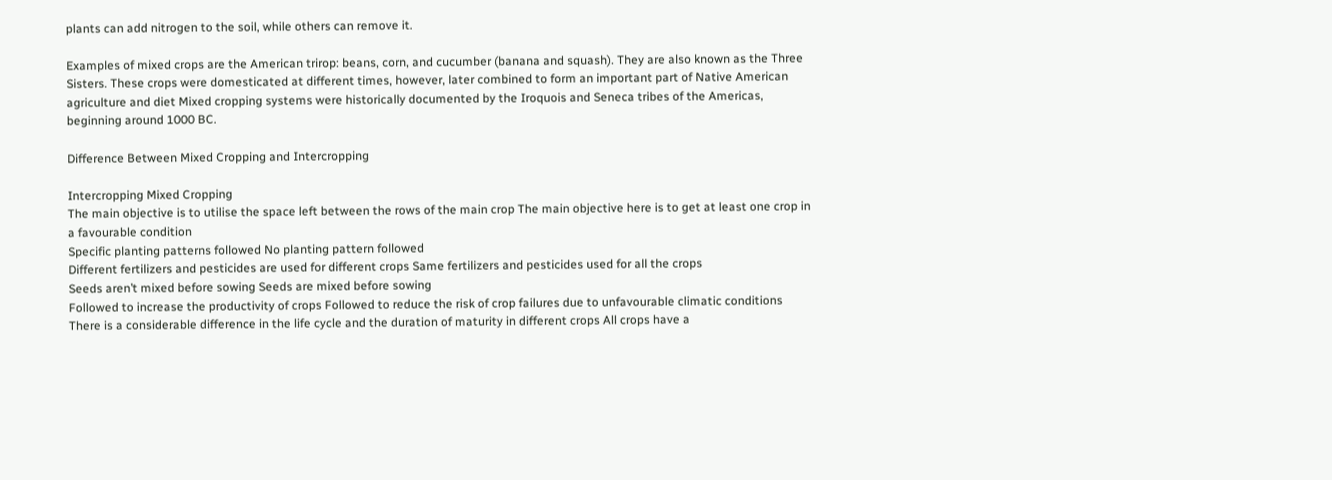plants can add nitrogen to the soil, while others can remove it.

Examples of mixed crops are the American trirop: beans, corn, and cucumber (banana and squash). They are also known as the Three Sisters. These crops were domesticated at different times, however, later combined to form an important part of Native American agriculture and diet Mixed cropping systems were historically documented by the Iroquois and Seneca tribes of the Americas, beginning around 1000 BC.

Difference Between Mixed Cropping and Intercropping

Intercropping Mixed Cropping
The main objective is to utilise the space left between the rows of the main crop The main objective here is to get at least one crop in a favourable condition
Specific planting patterns followed No planting pattern followed
Different fertilizers and pesticides are used for different crops Same fertilizers and pesticides used for all the crops
Seeds aren’t mixed before sowing Seeds are mixed before sowing
Followed to increase the productivity of crops Followed to reduce the risk of crop failures due to unfavourable climatic conditions
There is a considerable difference in the life cycle and the duration of maturity in different crops All crops have a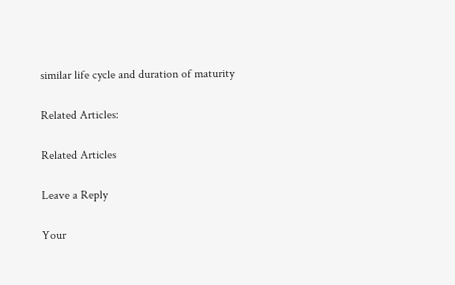similar life cycle and duration of maturity

Related Articles:

Related Articles

Leave a Reply

Your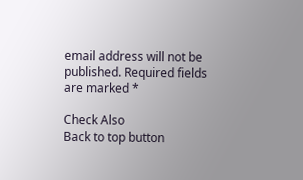email address will not be published. Required fields are marked *

Check Also
Back to top button